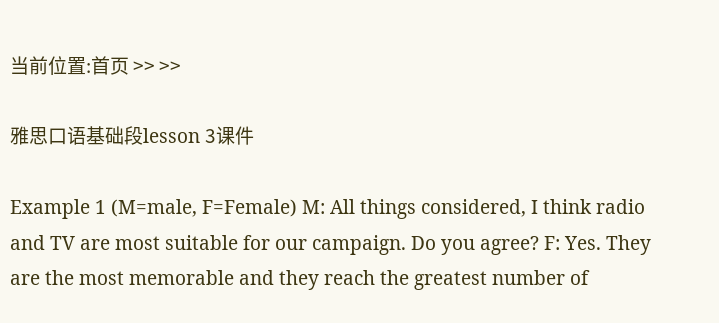当前位置:首页 >> >>

雅思口语基础段lesson 3课件

Example 1 (M=male, F=Female) M: All things considered, I think radio and TV are most suitable for our campaign. Do you agree? F: Yes. They are the most memorable and they reach the greatest number of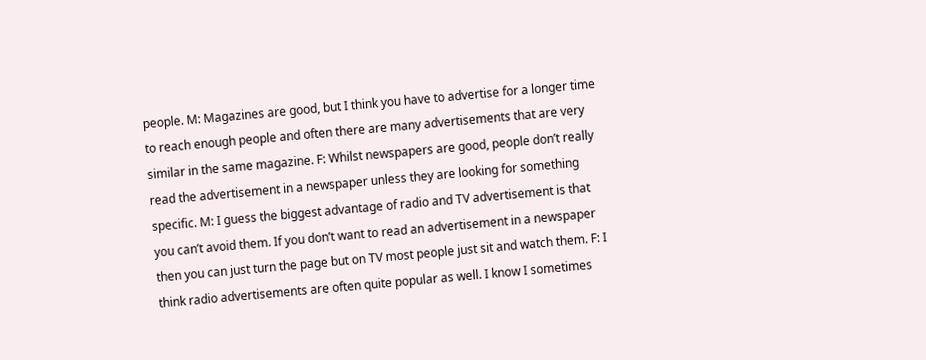people. M: Magazines are good, but I think you have to advertise for a longer time to reach enough people and often there are many advertisements that are very similar in the same magazine. F: Whilst newspapers are good, people don’t really read the advertisement in a newspaper unless they are looking for something specific. M: I guess the biggest advantage of radio and TV advertisement is that you can’t avoid them. If you don’t want to read an advertisement in a newspaper then you can just turn the page but on TV most people just sit and watch them. F: I think radio advertisements are often quite popular as well. I know I sometimes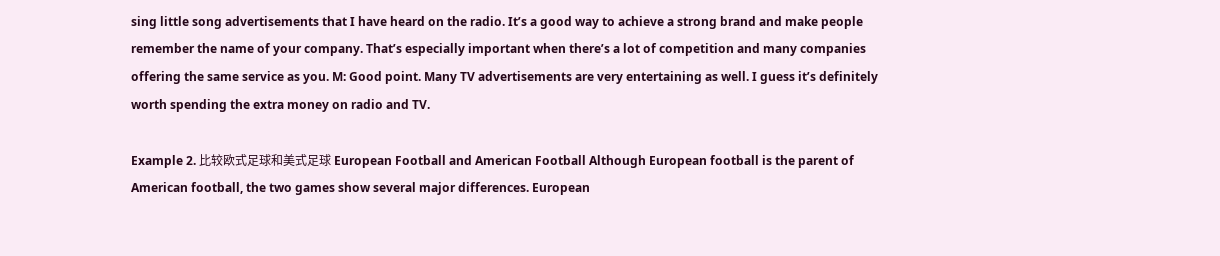sing little song advertisements that I have heard on the radio. It’s a good way to achieve a strong brand and make people remember the name of your company. That’s especially important when there’s a lot of competition and many companies offering the same service as you. M: Good point. Many TV advertisements are very entertaining as well. I guess it’s definitely worth spending the extra money on radio and TV.

Example 2. 比较欧式足球和美式足球 European Football and American Football Although European football is the parent of American football, the two games show several major differences. European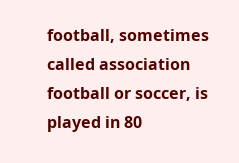football, sometimes called association football or soccer, is played in 80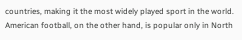countries, making it the most widely played sport in the world. American football, on the other hand, is popular only in North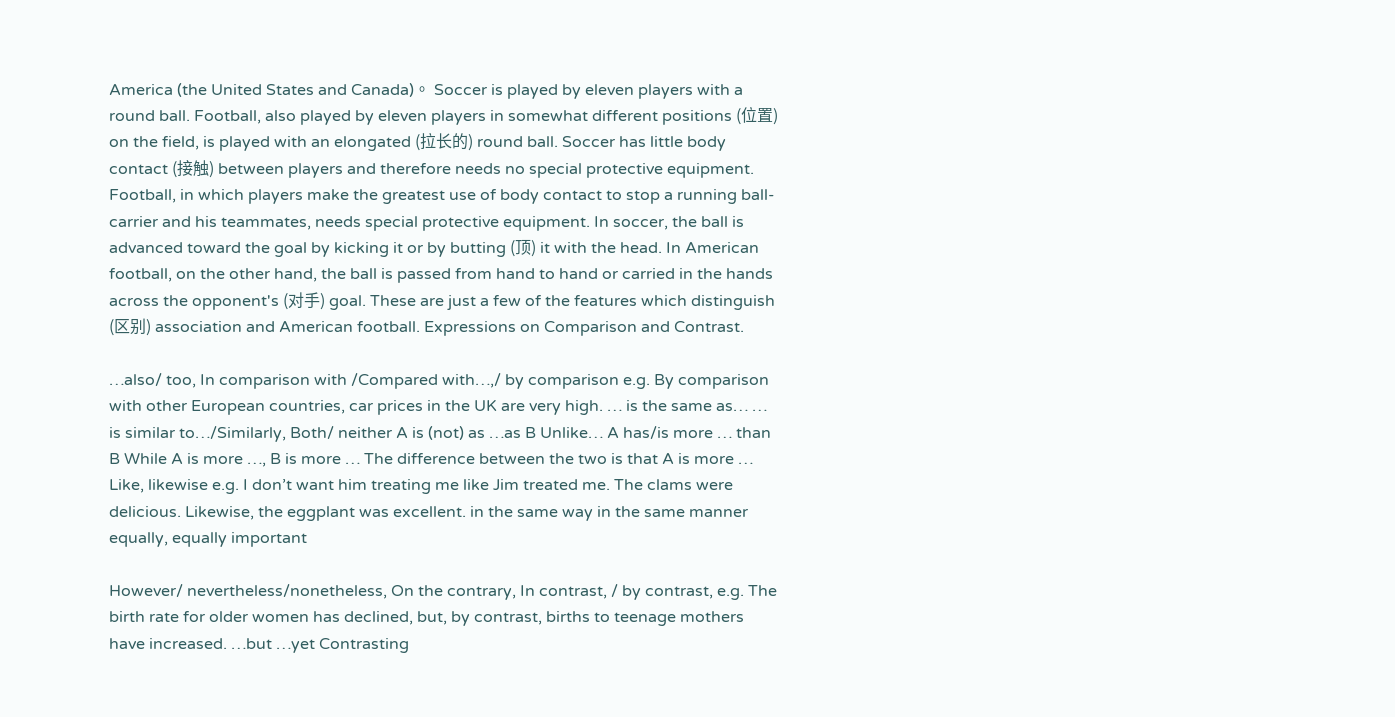America (the United States and Canada)。 Soccer is played by eleven players with a round ball. Football, also played by eleven players in somewhat different positions (位置) on the field, is played with an elongated (拉长的) round ball. Soccer has little body contact (接触) between players and therefore needs no special protective equipment. Football, in which players make the greatest use of body contact to stop a running ball-carrier and his teammates, needs special protective equipment. In soccer, the ball is advanced toward the goal by kicking it or by butting (顶) it with the head. In American football, on the other hand, the ball is passed from hand to hand or carried in the hands across the opponent's (对手) goal. These are just a few of the features which distinguish (区别) association and American football. Expressions on Comparison and Contrast.

…also/ too, In comparison with /Compared with…,/ by comparison e.g. By comparison with other European countries, car prices in the UK are very high. … is the same as… … is similar to…/Similarly, Both/ neither A is (not) as …as B Unlike… A has/is more … than B While A is more …, B is more … The difference between the two is that A is more … Like, likewise e.g. I don’t want him treating me like Jim treated me. The clams were delicious. Likewise, the eggplant was excellent. in the same way in the same manner equally, equally important

However/ nevertheless/nonetheless, On the contrary, In contrast, / by contrast, e.g. The birth rate for older women has declined, but, by contrast, births to teenage mothers have increased. …but …yet Contrasting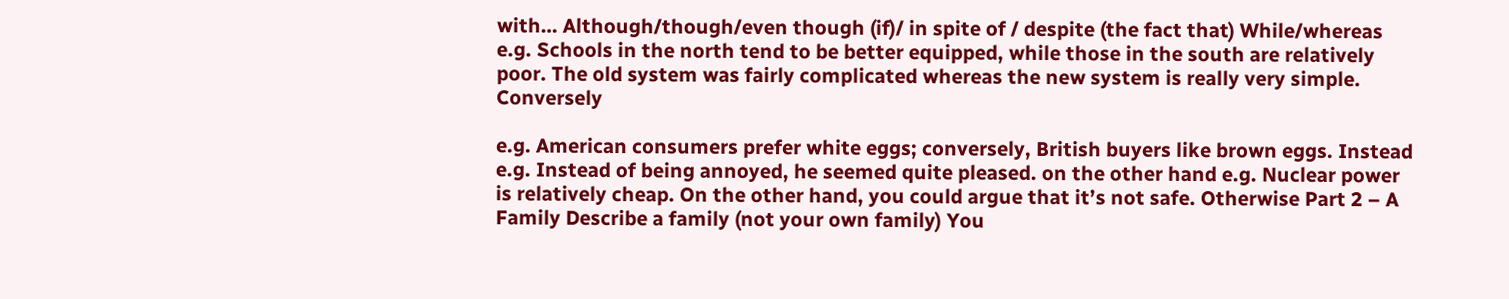with… Although/though/even though (if)/ in spite of / despite (the fact that) While/whereas e.g. Schools in the north tend to be better equipped, while those in the south are relatively poor. The old system was fairly complicated whereas the new system is really very simple. Conversely

e.g. American consumers prefer white eggs; conversely, British buyers like brown eggs. Instead e.g. Instead of being annoyed, he seemed quite pleased. on the other hand e.g. Nuclear power is relatively cheap. On the other hand, you could argue that it’s not safe. Otherwise Part 2 – A Family Describe a family (not your own family) You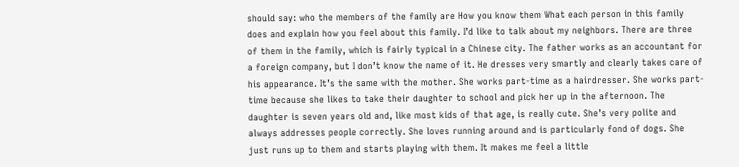should say: who the members of the family are How you know them What each person in this family does and explain how you feel about this family. I’d like to talk about my neighbors. There are three of them in the family, which is fairly typical in a Chinese city. The father works as an accountant for a foreign company, but I don’t know the name of it. He dresses very smartly and clearly takes care of his appearance. It’s the same with the mother. She works part-time as a hairdresser. She works part-time because she likes to take their daughter to school and pick her up in the afternoon. The daughter is seven years old and, like most kids of that age, is really cute. She’s very polite and always addresses people correctly. She loves running around and is particularly fond of dogs. She just runs up to them and starts playing with them. It makes me feel a little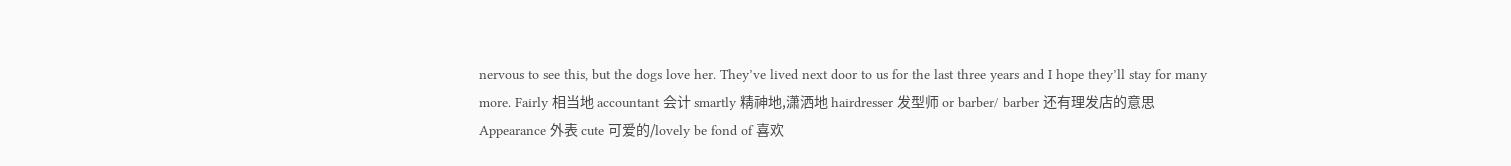nervous to see this, but the dogs love her. They’ve lived next door to us for the last three years and I hope they’ll stay for many more. Fairly 相当地 accountant 会计 smartly 精神地,潇洒地 hairdresser 发型师 or barber/ barber 还有理发店的意思 Appearance 外表 cute 可爱的/lovely be fond of 喜欢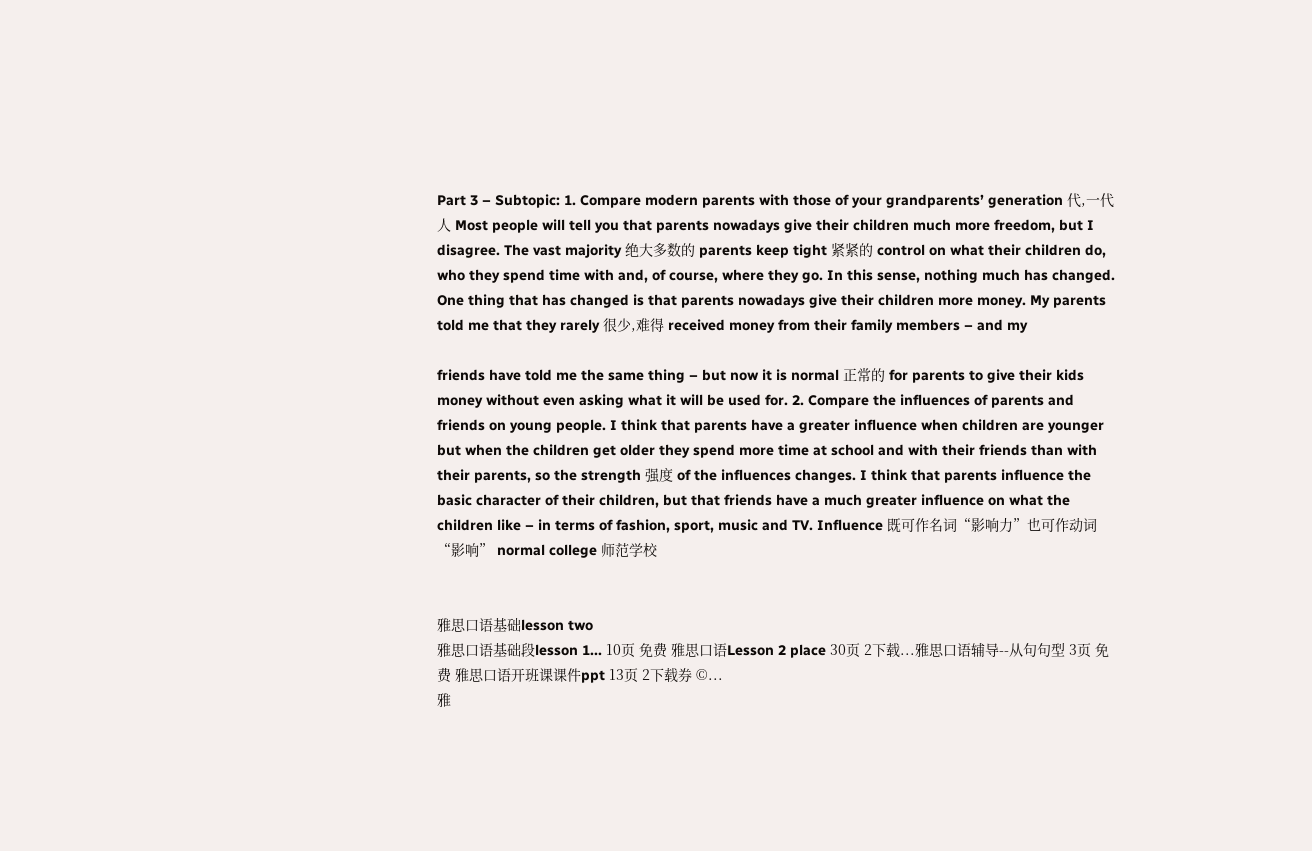Part 3 – Subtopic: 1. Compare modern parents with those of your grandparents’ generation 代,一代人 Most people will tell you that parents nowadays give their children much more freedom, but I disagree. The vast majority 绝大多数的 parents keep tight 紧紧的 control on what their children do, who they spend time with and, of course, where they go. In this sense, nothing much has changed. One thing that has changed is that parents nowadays give their children more money. My parents told me that they rarely 很少,难得 received money from their family members – and my

friends have told me the same thing – but now it is normal 正常的 for parents to give their kids money without even asking what it will be used for. 2. Compare the influences of parents and friends on young people. I think that parents have a greater influence when children are younger but when the children get older they spend more time at school and with their friends than with their parents, so the strength 强度 of the influences changes. I think that parents influence the basic character of their children, but that friends have a much greater influence on what the children like – in terms of fashion, sport, music and TV. Influence 既可作名词“影响力”也可作动词“影响” normal college 师范学校


雅思口语基础lesson two
雅思口语基础段lesson 1... 10页 免费 雅思口语Lesson 2 place 30页 2下载...雅思口语辅导--从句句型 3页 免费 雅思口语开班课课件ppt 13页 2下载券 ©...
雅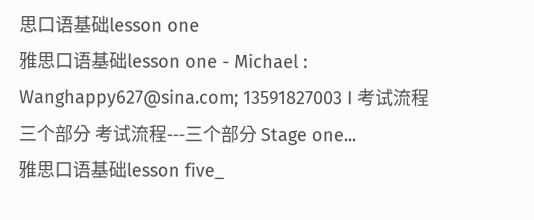思口语基础lesson one
雅思口语基础lesson one - Michael : Wanghappy627@sina.com; 13591827003 I 考试流程 三个部分 考试流程---三个部分 Stage one...
雅思口语基础lesson five_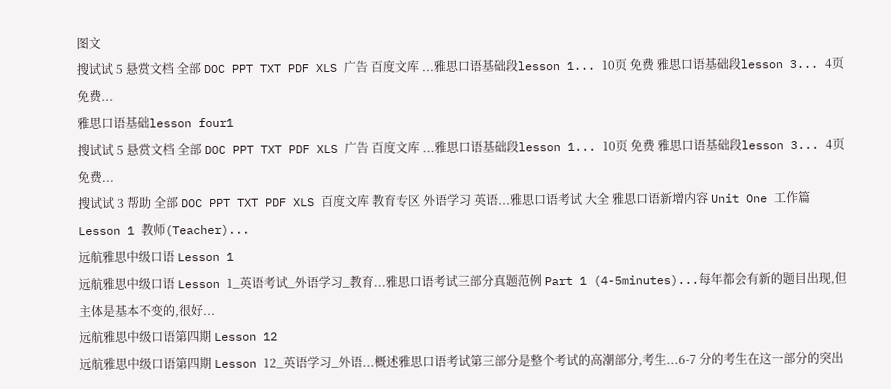图文
搜试试 5 悬赏文档 全部 DOC PPT TXT PDF XLS 广告 百度文库 ...雅思口语基础段lesson 1... 10页 免费 雅思口语基础段lesson 3... 4页 免费...
雅思口语基础lesson four1
搜试试 5 悬赏文档 全部 DOC PPT TXT PDF XLS 广告 百度文库 ...雅思口语基础段lesson 1... 10页 免费 雅思口语基础段lesson 3... 4页 免费...
搜试试 3 帮助 全部 DOC PPT TXT PDF XLS 百度文库 教育专区 外语学习 英语...雅思口语考试 大全 雅思口语新增内容 Unit One 工作篇 Lesson 1 教师(Teacher)...
远航雅思中级口语 Lesson 1
远航雅思中级口语 Lesson 1_英语考试_外语学习_教育...雅思口语考试三部分真题范例 Part 1 (4-5minutes)...每年都会有新的题目出现,但主体是基本不变的,很好...
远航雅思中级口语第四期 Lesson 12
远航雅思中级口语第四期 Lesson 12_英语学习_外语...概述雅思口语考试第三部分是整个考试的高潮部分,考生...6-7 分的考生在这一部分的突出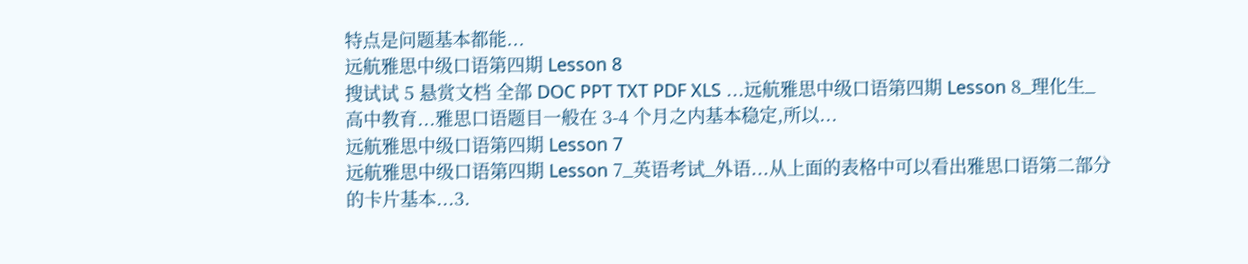特点是问题基本都能...
远航雅思中级口语第四期 Lesson 8
搜试试 5 悬赏文档 全部 DOC PPT TXT PDF XLS ...远航雅思中级口语第四期 Lesson 8_理化生_高中教育...雅思口语题目一般在 3-4 个月之内基本稳定,所以...
远航雅思中级口语第四期 Lesson 7
远航雅思中级口语第四期 Lesson 7_英语考试_外语...从上面的表格中可以看出雅思口语第二部分的卡片基本...3.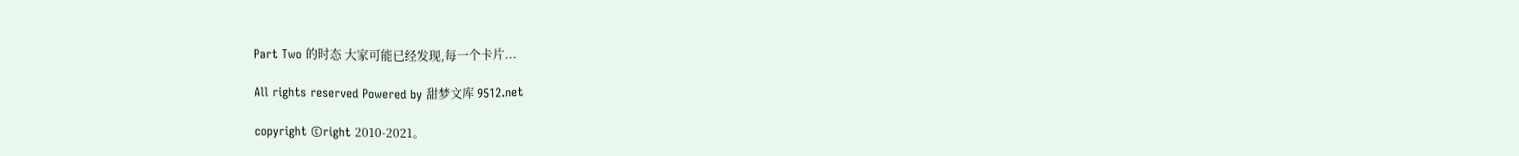Part Two 的时态 大家可能已经发现,每一个卡片...

All rights reserved Powered by 甜梦文库 9512.net

copyright ©right 2010-2021。